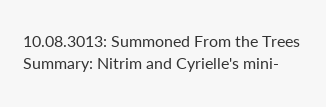10.08.3013: Summoned From the Trees
Summary: Nitrim and Cyrielle's mini-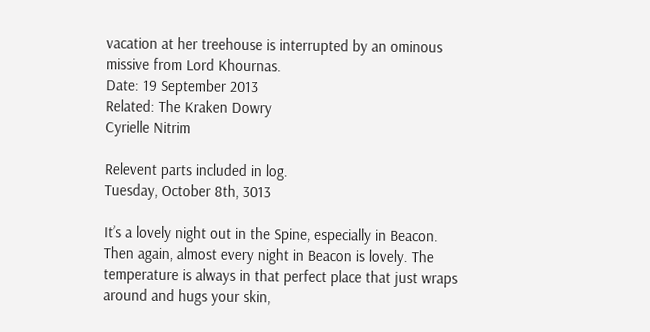vacation at her treehouse is interrupted by an ominous missive from Lord Khournas.
Date: 19 September 2013
Related: The Kraken Dowry
Cyrielle Nitrim

Relevent parts included in log.
Tuesday, October 8th, 3013

It’s a lovely night out in the Spine, especially in Beacon. Then again, almost every night in Beacon is lovely. The temperature is always in that perfect place that just wraps around and hugs your skin,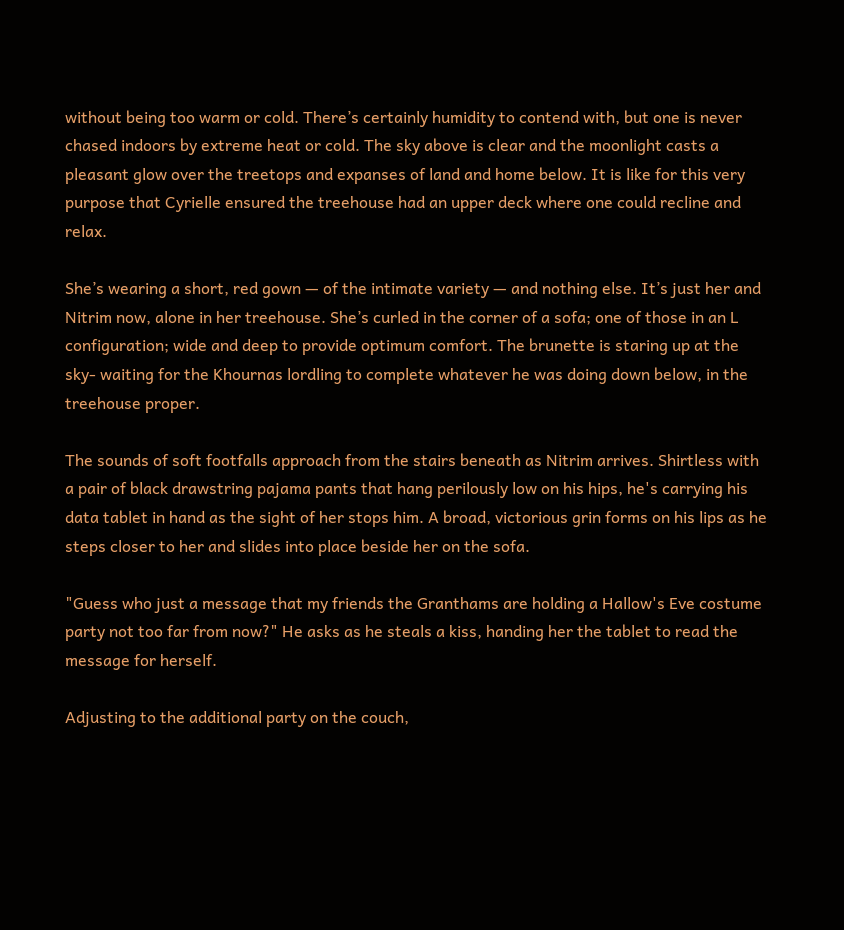without being too warm or cold. There’s certainly humidity to contend with, but one is never chased indoors by extreme heat or cold. The sky above is clear and the moonlight casts a pleasant glow over the treetops and expanses of land and home below. It is like for this very purpose that Cyrielle ensured the treehouse had an upper deck where one could recline and relax.

She’s wearing a short, red gown — of the intimate variety — and nothing else. It’s just her and Nitrim now, alone in her treehouse. She’s curled in the corner of a sofa; one of those in an L configuration; wide and deep to provide optimum comfort. The brunette is staring up at the sky- waiting for the Khournas lordling to complete whatever he was doing down below, in the treehouse proper.

The sounds of soft footfalls approach from the stairs beneath as Nitrim arrives. Shirtless with a pair of black drawstring pajama pants that hang perilously low on his hips, he's carrying his data tablet in hand as the sight of her stops him. A broad, victorious grin forms on his lips as he steps closer to her and slides into place beside her on the sofa.

"Guess who just a message that my friends the Granthams are holding a Hallow's Eve costume party not too far from now?" He asks as he steals a kiss, handing her the tablet to read the message for herself.

Adjusting to the additional party on the couch,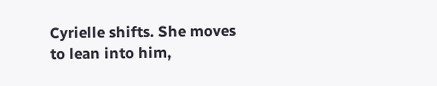Cyrielle shifts. She moves to lean into him,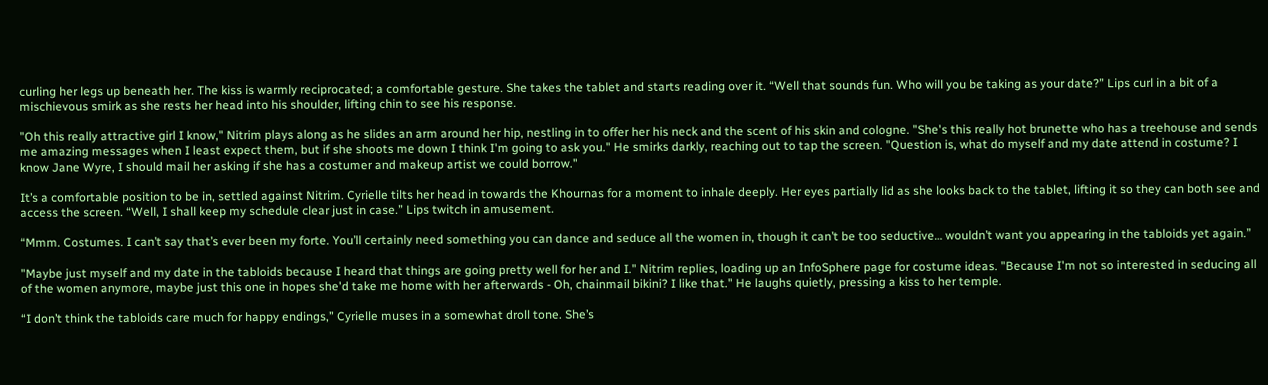curling her legs up beneath her. The kiss is warmly reciprocated; a comfortable gesture. She takes the tablet and starts reading over it. “Well that sounds fun. Who will you be taking as your date?” Lips curl in a bit of a mischievous smirk as she rests her head into his shoulder, lifting chin to see his response.

"Oh this really attractive girl I know," Nitrim plays along as he slides an arm around her hip, nestling in to offer her his neck and the scent of his skin and cologne. "She's this really hot brunette who has a treehouse and sends me amazing messages when I least expect them, but if she shoots me down I think I'm going to ask you." He smirks darkly, reaching out to tap the screen. "Question is, what do myself and my date attend in costume? I know Jane Wyre, I should mail her asking if she has a costumer and makeup artist we could borrow."

It’s a comfortable position to be in, settled against Nitrim. Cyrielle tilts her head in towards the Khournas for a moment to inhale deeply. Her eyes partially lid as she looks back to the tablet, lifting it so they can both see and access the screen. “Well, I shall keep my schedule clear just in case.” Lips twitch in amusement.

“Mmm. Costumes. I can’t say that’s ever been my forte. You’ll certainly need something you can dance and seduce all the women in, though it can’t be too seductive… wouldn’t want you appearing in the tabloids yet again.”

"Maybe just myself and my date in the tabloids because I heard that things are going pretty well for her and I." Nitrim replies, loading up an InfoSphere page for costume ideas. "Because I'm not so interested in seducing all of the women anymore, maybe just this one in hopes she'd take me home with her afterwards - Oh, chainmail bikini? I like that." He laughs quietly, pressing a kiss to her temple.

“I don’t think the tabloids care much for happy endings,” Cyrielle muses in a somewhat droll tone. She’s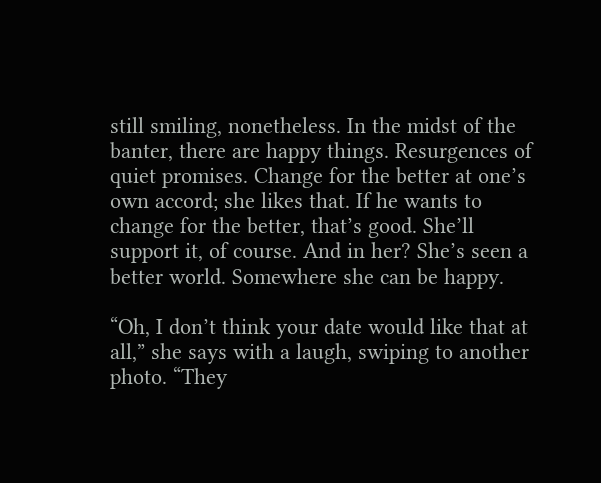still smiling, nonetheless. In the midst of the banter, there are happy things. Resurgences of quiet promises. Change for the better at one’s own accord; she likes that. If he wants to change for the better, that’s good. She’ll support it, of course. And in her? She’s seen a better world. Somewhere she can be happy.

“Oh, I don’t think your date would like that at all,” she says with a laugh, swiping to another photo. “They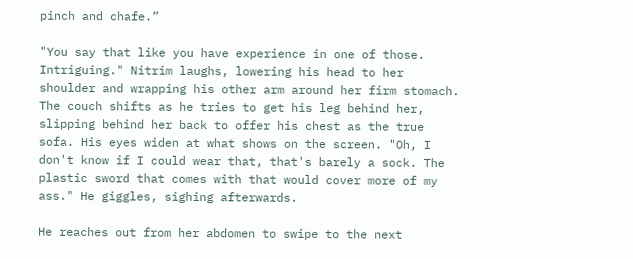pinch and chafe.”

"You say that like you have experience in one of those. Intriguing." Nitrim laughs, lowering his head to her shoulder and wrapping his other arm around her firm stomach. The couch shifts as he tries to get his leg behind her, slipping behind her back to offer his chest as the true sofa. His eyes widen at what shows on the screen. "Oh, I don't know if I could wear that, that's barely a sock. The plastic sword that comes with that would cover more of my ass." He giggles, sighing afterwards.

He reaches out from her abdomen to swipe to the next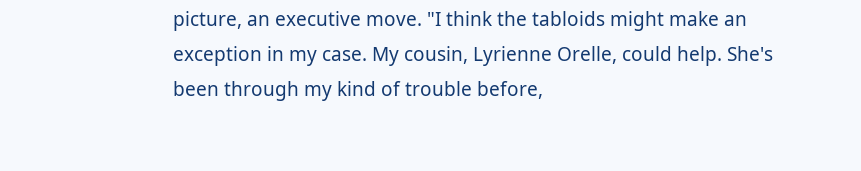picture, an executive move. "I think the tabloids might make an exception in my case. My cousin, Lyrienne Orelle, could help. She's been through my kind of trouble before,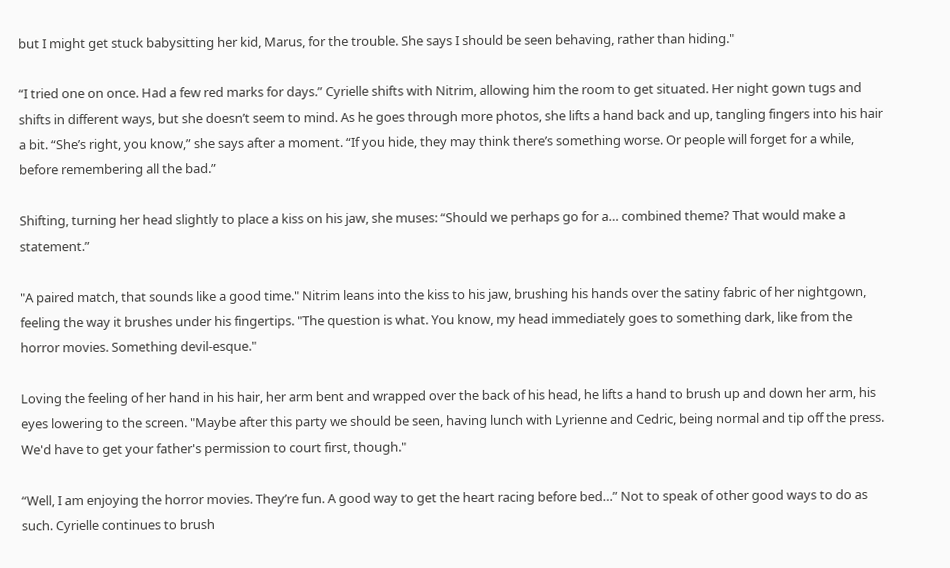but I might get stuck babysitting her kid, Marus, for the trouble. She says I should be seen behaving, rather than hiding."

“I tried one on once. Had a few red marks for days.” Cyrielle shifts with Nitrim, allowing him the room to get situated. Her night gown tugs and shifts in different ways, but she doesn’t seem to mind. As he goes through more photos, she lifts a hand back and up, tangling fingers into his hair a bit. “She’s right, you know,” she says after a moment. “If you hide, they may think there’s something worse. Or people will forget for a while, before remembering all the bad.”

Shifting, turning her head slightly to place a kiss on his jaw, she muses: “Should we perhaps go for a… combined theme? That would make a statement.”

"A paired match, that sounds like a good time." Nitrim leans into the kiss to his jaw, brushing his hands over the satiny fabric of her nightgown, feeling the way it brushes under his fingertips. "The question is what. You know, my head immediately goes to something dark, like from the horror movies. Something devil-esque."

Loving the feeling of her hand in his hair, her arm bent and wrapped over the back of his head, he lifts a hand to brush up and down her arm, his eyes lowering to the screen. "Maybe after this party we should be seen, having lunch with Lyrienne and Cedric, being normal and tip off the press. We'd have to get your father's permission to court first, though."

“Well, I am enjoying the horror movies. They’re fun. A good way to get the heart racing before bed…” Not to speak of other good ways to do as such. Cyrielle continues to brush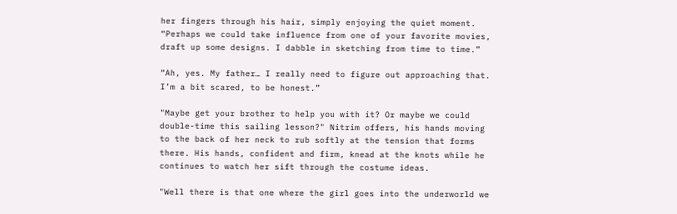her fingers through his hair, simply enjoying the quiet moment. “Perhaps we could take influence from one of your favorite movies, draft up some designs. I dabble in sketching from time to time.”

“Ah, yes. My father… I really need to figure out approaching that. I’m a bit scared, to be honest.”

"Maybe get your brother to help you with it? Or maybe we could double-time this sailing lesson?" Nitrim offers, his hands moving to the back of her neck to rub softly at the tension that forms there. His hands, confident and firm, knead at the knots while he continues to watch her sift through the costume ideas.

"Well there is that one where the girl goes into the underworld we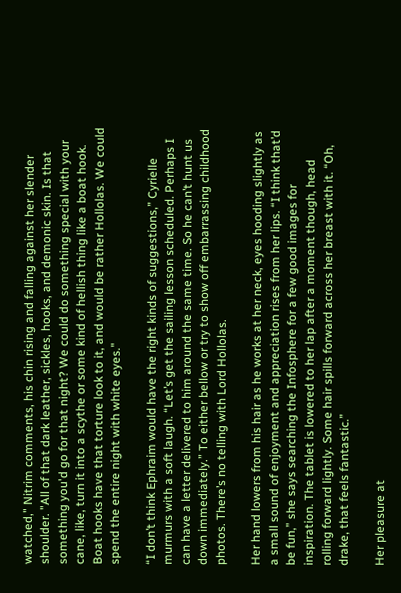watched," Nitrim comments, his chin rising and falling against her slender shoulder. "All of that dark leather, sickles, hooks, and demonic skin. Is that something you'd go for that night? We could do something special with your cane, like, turn it into a scythe or some kind of hellish thing like a boat hook. Boat hooks have that torture look to it, and would be rather Hollolas. We could spend the entire night with white eyes."

“I don’t think Ephraim would have the right kinds of suggestions,” Cyrielle murmurs with a soft laugh. “Let’s get the sailing lesson scheduled. Perhaps I can have a letter delivered to him around the same time. So he can’t hunt us down immediately.” To either bellow or try to show off embarrassing childhood photos. There’s no telling with Lord Hollolas.

Her hand lowers from his hair as he works at her neck, eyes hooding slightly as a small sound of enjoyment and appreciation rises from her lips. “I think that’d be fun,” she says searching the Infosphere for a few good images for inspiration. The tablet is lowered to her lap after a moment though, head rolling forward lightly. Some hair spills forward across her breast with it. “Oh, drake, that feels fantastic.”

Her pleasure at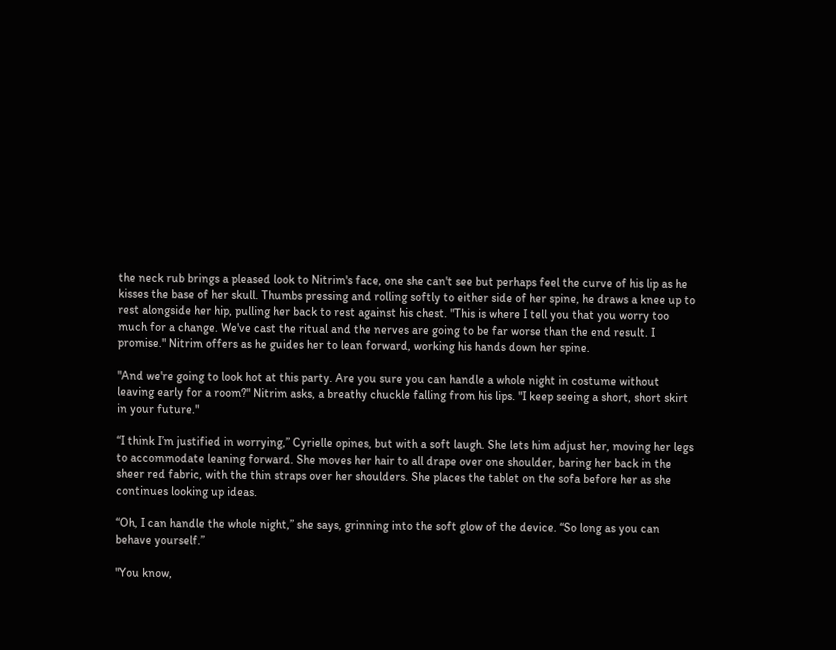the neck rub brings a pleased look to Nitrim's face, one she can't see but perhaps feel the curve of his lip as he kisses the base of her skull. Thumbs pressing and rolling softly to either side of her spine, he draws a knee up to rest alongside her hip, pulling her back to rest against his chest. "This is where I tell you that you worry too much for a change. We've cast the ritual and the nerves are going to be far worse than the end result. I promise." Nitrim offers as he guides her to lean forward, working his hands down her spine.

"And we're going to look hot at this party. Are you sure you can handle a whole night in costume without leaving early for a room?" Nitrim asks, a breathy chuckle falling from his lips. "I keep seeing a short, short skirt in your future."

“I think I’m justified in worrying,” Cyrielle opines, but with a soft laugh. She lets him adjust her, moving her legs to accommodate leaning forward. She moves her hair to all drape over one shoulder, baring her back in the sheer red fabric, with the thin straps over her shoulders. She places the tablet on the sofa before her as she continues looking up ideas.

“Oh, I can handle the whole night,” she says, grinning into the soft glow of the device. “So long as you can behave yourself.”

"You know,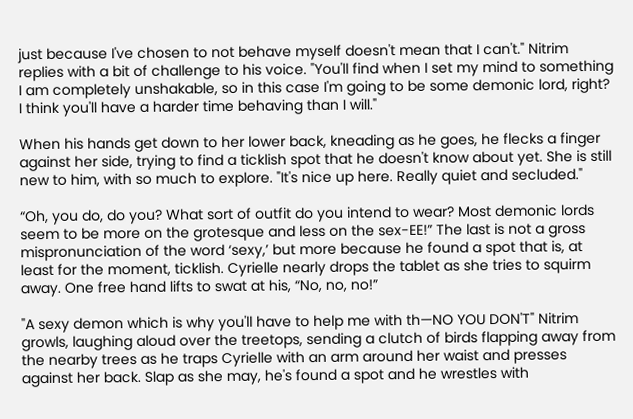just because I've chosen to not behave myself doesn't mean that I can't." Nitrim replies with a bit of challenge to his voice. "You'll find when I set my mind to something I am completely unshakable, so in this case I'm going to be some demonic lord, right? I think you'll have a harder time behaving than I will."

When his hands get down to her lower back, kneading as he goes, he flecks a finger against her side, trying to find a ticklish spot that he doesn't know about yet. She is still new to him, with so much to explore. "It's nice up here. Really quiet and secluded."

“Oh, you do, do you? What sort of outfit do you intend to wear? Most demonic lords seem to be more on the grotesque and less on the sex-EE!” The last is not a gross mispronunciation of the word ‘sexy,’ but more because he found a spot that is, at least for the moment, ticklish. Cyrielle nearly drops the tablet as she tries to squirm away. One free hand lifts to swat at his, “No, no, no!”

"A sexy demon which is why you'll have to help me with th—NO YOU DON'T" Nitrim growls, laughing aloud over the treetops, sending a clutch of birds flapping away from the nearby trees as he traps Cyrielle with an arm around her waist and presses against her back. Slap as she may, he's found a spot and he wrestles with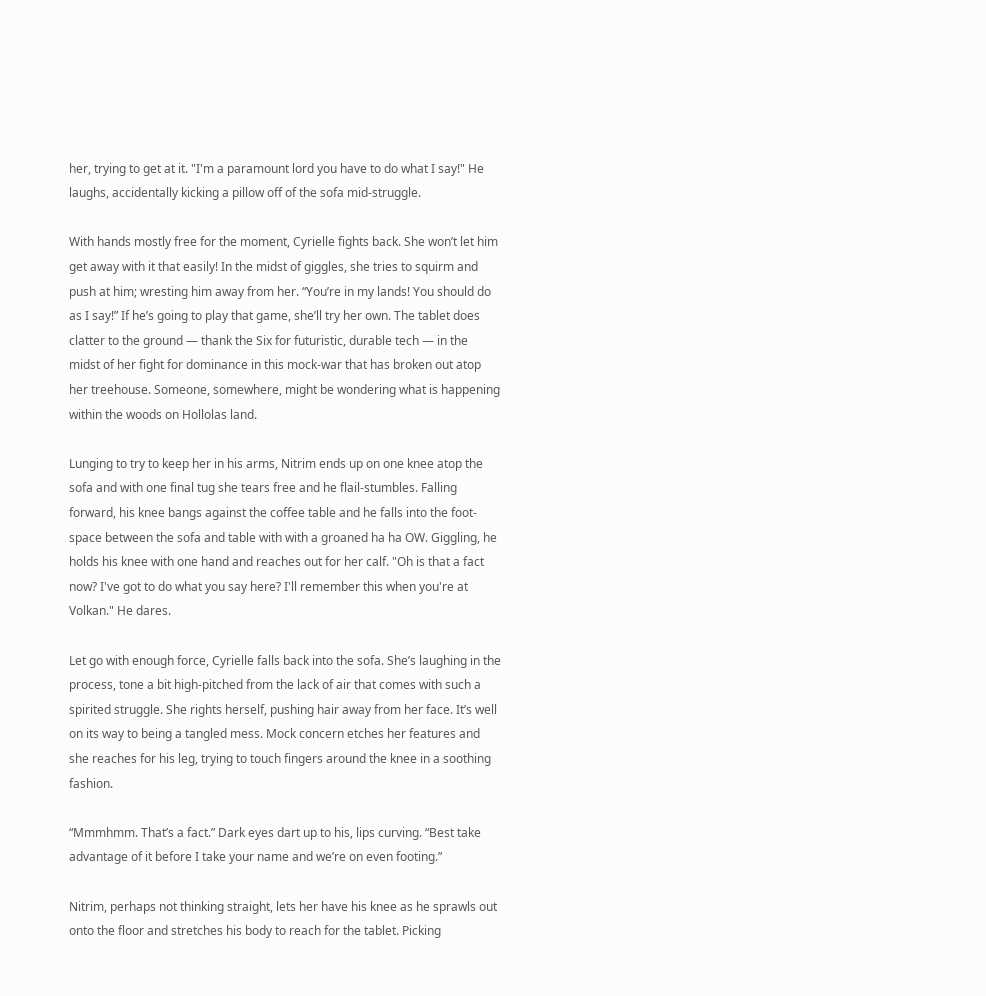her, trying to get at it. "I'm a paramount lord you have to do what I say!" He laughs, accidentally kicking a pillow off of the sofa mid-struggle.

With hands mostly free for the moment, Cyrielle fights back. She won’t let him get away with it that easily! In the midst of giggles, she tries to squirm and push at him; wresting him away from her. “You’re in my lands! You should do as I say!” If he’s going to play that game, she’ll try her own. The tablet does clatter to the ground — thank the Six for futuristic, durable tech — in the midst of her fight for dominance in this mock-war that has broken out atop her treehouse. Someone, somewhere, might be wondering what is happening within the woods on Hollolas land.

Lunging to try to keep her in his arms, Nitrim ends up on one knee atop the sofa and with one final tug she tears free and he flail-stumbles. Falling forward, his knee bangs against the coffee table and he falls into the foot-space between the sofa and table with with a groaned ha ha OW. Giggling, he holds his knee with one hand and reaches out for her calf. "Oh is that a fact now? I've got to do what you say here? I'll remember this when you're at Volkan." He dares.

Let go with enough force, Cyrielle falls back into the sofa. She’s laughing in the process, tone a bit high-pitched from the lack of air that comes with such a spirited struggle. She rights herself, pushing hair away from her face. It’s well on its way to being a tangled mess. Mock concern etches her features and she reaches for his leg, trying to touch fingers around the knee in a soothing fashion.

“Mmmhmm. That’s a fact.” Dark eyes dart up to his, lips curving. “Best take advantage of it before I take your name and we’re on even footing.”

Nitrim, perhaps not thinking straight, lets her have his knee as he sprawls out onto the floor and stretches his body to reach for the tablet. Picking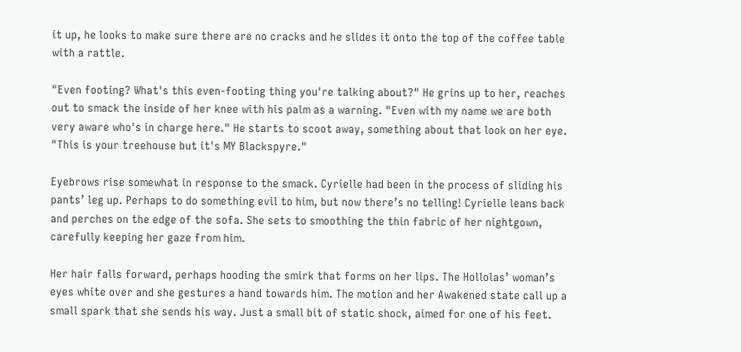it up, he looks to make sure there are no cracks and he slides it onto the top of the coffee table with a rattle.

"Even footing? What's this even-footing thing you're talking about?" He grins up to her, reaches out to smack the inside of her knee with his palm as a warning. "Even with my name we are both very aware who's in charge here." He starts to scoot away, something about that look on her eye. "This is your treehouse but it's MY Blackspyre."

Eyebrows rise somewhat in response to the smack. Cyrielle had been in the process of sliding his pants’ leg up. Perhaps to do something evil to him, but now there’s no telling! Cyrielle leans back and perches on the edge of the sofa. She sets to smoothing the thin fabric of her nightgown, carefully keeping her gaze from him.

Her hair falls forward, perhaps hooding the smirk that forms on her lips. The Hollolas’ woman’s eyes white over and she gestures a hand towards him. The motion and her Awakened state call up a small spark that she sends his way. Just a small bit of static shock, aimed for one of his feet.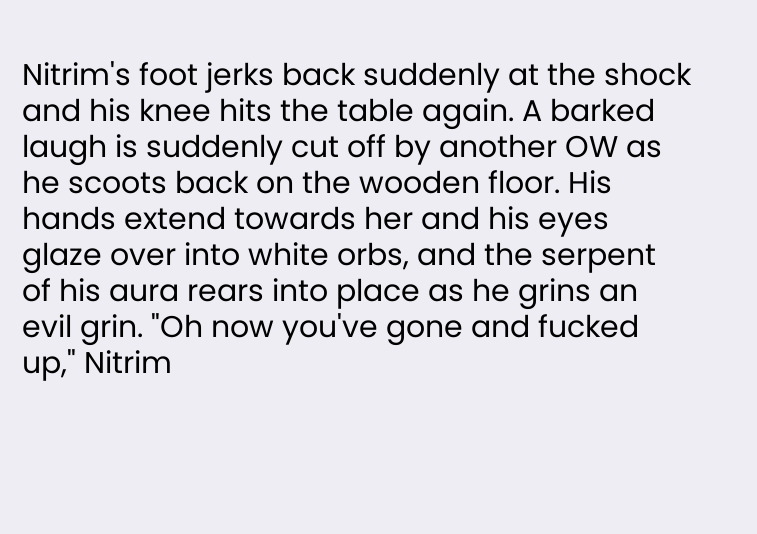Nitrim's foot jerks back suddenly at the shock and his knee hits the table again. A barked laugh is suddenly cut off by another OW as he scoots back on the wooden floor. His hands extend towards her and his eyes glaze over into white orbs, and the serpent of his aura rears into place as he grins an evil grin. "Oh now you've gone and fucked up," Nitrim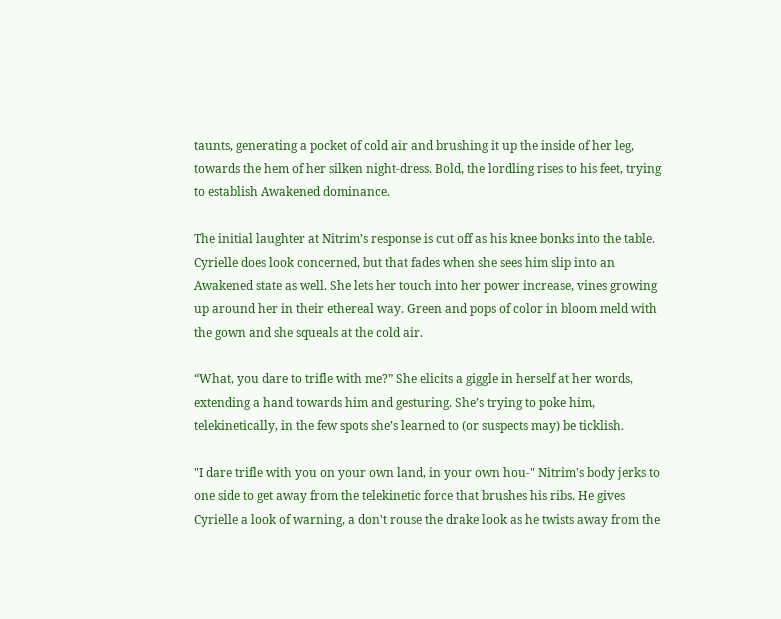taunts, generating a pocket of cold air and brushing it up the inside of her leg, towards the hem of her silken night-dress. Bold, the lordling rises to his feet, trying to establish Awakened dominance.

The initial laughter at Nitrim’s response is cut off as his knee bonks into the table. Cyrielle does look concerned, but that fades when she sees him slip into an Awakened state as well. She lets her touch into her power increase, vines growing up around her in their ethereal way. Green and pops of color in bloom meld with the gown and she squeals at the cold air.

“What, you dare to trifle with me?” She elicits a giggle in herself at her words, extending a hand towards him and gesturing. She’s trying to poke him, telekinetically, in the few spots she’s learned to (or suspects may) be ticklish.

"I dare trifle with you on your own land, in your own hou-" Nitrim's body jerks to one side to get away from the telekinetic force that brushes his ribs. He gives Cyrielle a look of warning, a don't rouse the drake look as he twists away from the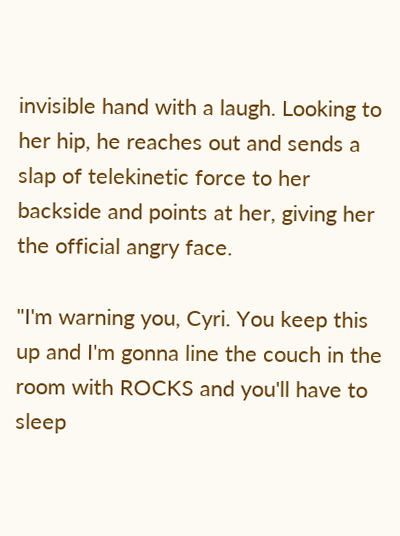invisible hand with a laugh. Looking to her hip, he reaches out and sends a slap of telekinetic force to her backside and points at her, giving her the official angry face.

"I'm warning you, Cyri. You keep this up and I'm gonna line the couch in the room with ROCKS and you'll have to sleep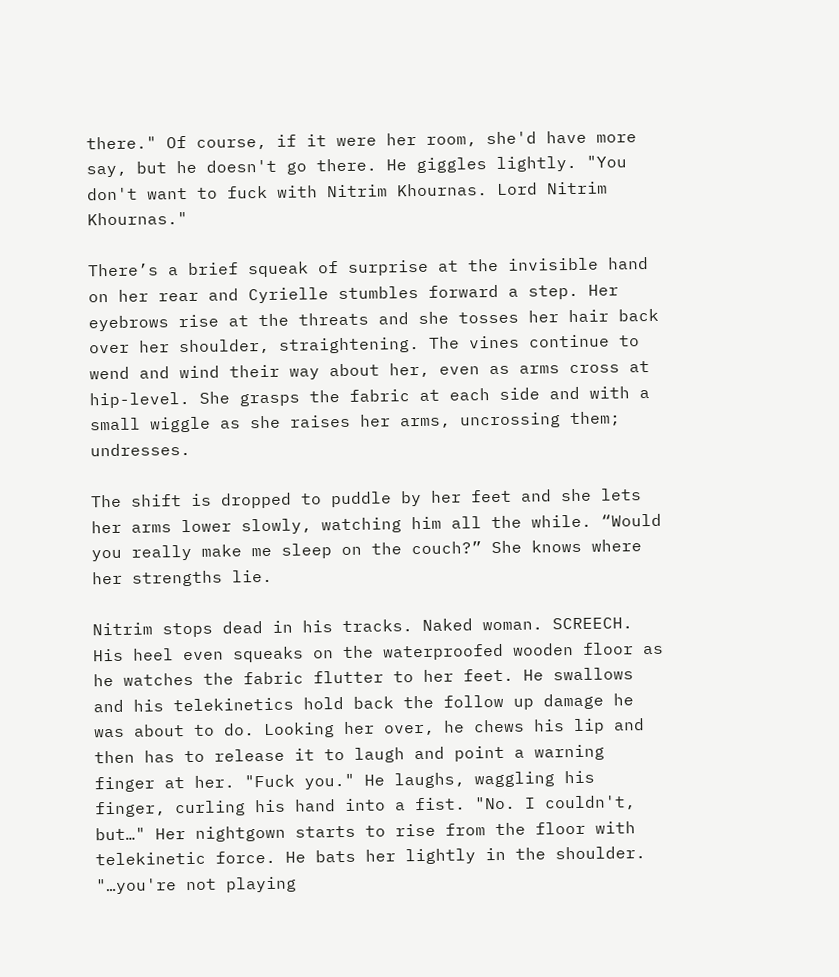there." Of course, if it were her room, she'd have more say, but he doesn't go there. He giggles lightly. "You don't want to fuck with Nitrim Khournas. Lord Nitrim Khournas."

There’s a brief squeak of surprise at the invisible hand on her rear and Cyrielle stumbles forward a step. Her eyebrows rise at the threats and she tosses her hair back over her shoulder, straightening. The vines continue to wend and wind their way about her, even as arms cross at hip-level. She grasps the fabric at each side and with a small wiggle as she raises her arms, uncrossing them; undresses.

The shift is dropped to puddle by her feet and she lets her arms lower slowly, watching him all the while. “Would you really make me sleep on the couch?” She knows where her strengths lie.

Nitrim stops dead in his tracks. Naked woman. SCREECH. His heel even squeaks on the waterproofed wooden floor as he watches the fabric flutter to her feet. He swallows and his telekinetics hold back the follow up damage he was about to do. Looking her over, he chews his lip and then has to release it to laugh and point a warning finger at her. "Fuck you." He laughs, waggling his finger, curling his hand into a fist. "No. I couldn't, but…" Her nightgown starts to rise from the floor with telekinetic force. He bats her lightly in the shoulder. "…you're not playing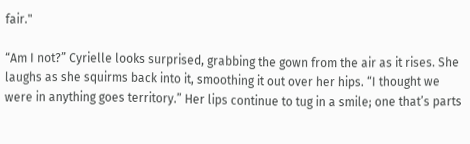fair."

“Am I not?” Cyrielle looks surprised, grabbing the gown from the air as it rises. She laughs as she squirms back into it, smoothing it out over her hips. “I thought we were in anything goes territory.” Her lips continue to tug in a smile; one that’s parts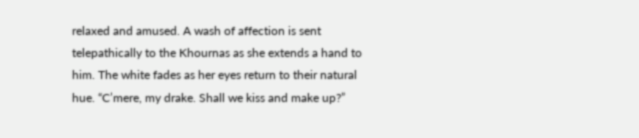relaxed and amused. A wash of affection is sent telepathically to the Khournas as she extends a hand to him. The white fades as her eyes return to their natural hue. “C’mere, my drake. Shall we kiss and make up?”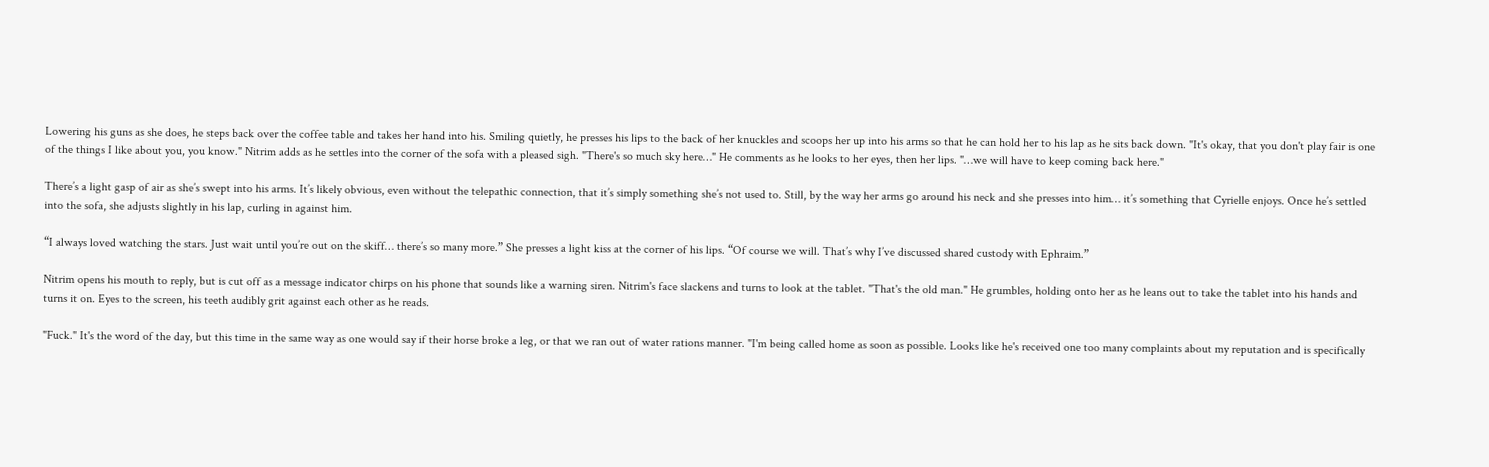Lowering his guns as she does, he steps back over the coffee table and takes her hand into his. Smiling quietly, he presses his lips to the back of her knuckles and scoops her up into his arms so that he can hold her to his lap as he sits back down. "It's okay, that you don't play fair is one of the things I like about you, you know." Nitrim adds as he settles into the corner of the sofa with a pleased sigh. "There's so much sky here…" He comments as he looks to her eyes, then her lips. "…we will have to keep coming back here."

There’s a light gasp of air as she’s swept into his arms. It’s likely obvious, even without the telepathic connection, that it’s simply something she’s not used to. Still, by the way her arms go around his neck and she presses into him… it’s something that Cyrielle enjoys. Once he’s settled into the sofa, she adjusts slightly in his lap, curling in against him.

“I always loved watching the stars. Just wait until you’re out on the skiff… there’s so many more.” She presses a light kiss at the corner of his lips. “Of course we will. That’s why I’ve discussed shared custody with Ephraim.”

Nitrim opens his mouth to reply, but is cut off as a message indicator chirps on his phone that sounds like a warning siren. Nitrim's face slackens and turns to look at the tablet. "That's the old man." He grumbles, holding onto her as he leans out to take the tablet into his hands and turns it on. Eyes to the screen, his teeth audibly grit against each other as he reads.

"Fuck." It's the word of the day, but this time in the same way as one would say if their horse broke a leg, or that we ran out of water rations manner. "I'm being called home as soon as possible. Looks like he's received one too many complaints about my reputation and is specifically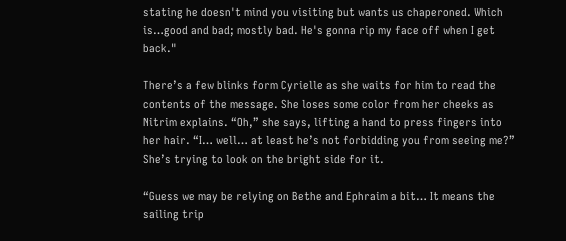stating he doesn't mind you visiting but wants us chaperoned. Which is…good and bad; mostly bad. He's gonna rip my face off when I get back."

There’s a few blinks form Cyrielle as she waits for him to read the contents of the message. She loses some color from her cheeks as Nitrim explains. “Oh,” she says, lifting a hand to press fingers into her hair. “I… well… at least he’s not forbidding you from seeing me?” She’s trying to look on the bright side for it.

“Guess we may be relying on Bethe and Ephraim a bit… It means the sailing trip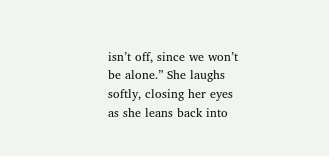isn’t off, since we won’t be alone.” She laughs softly, closing her eyes as she leans back into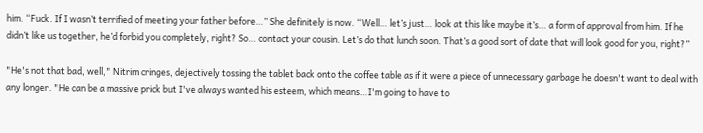him. “Fuck. If I wasn’t terrified of meeting your father before…” She definitely is now. “Well… let’s just… look at this like maybe it’s… a form of approval from him. If he didn’t like us together, he’d forbid you completely, right? So… contact your cousin. Let’s do that lunch soon. That’s a good sort of date that will look good for you, right?”

"He's not that bad, well," Nitrim cringes, dejectively tossing the tablet back onto the coffee table as if it were a piece of unnecessary garbage he doesn't want to deal with any longer. "He can be a massive prick but I've always wanted his esteem, which means…I'm going to have to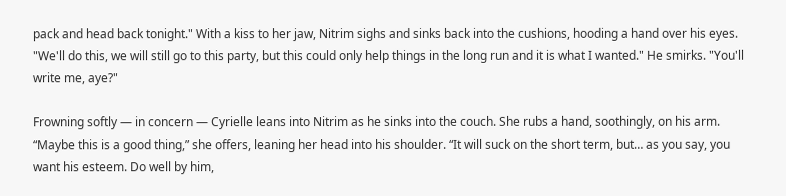pack and head back tonight." With a kiss to her jaw, Nitrim sighs and sinks back into the cushions, hooding a hand over his eyes. "We'll do this, we will still go to this party, but this could only help things in the long run and it is what I wanted." He smirks. "You'll write me, aye?"

Frowning softly — in concern — Cyrielle leans into Nitrim as he sinks into the couch. She rubs a hand, soothingly, on his arm. “Maybe this is a good thing,” she offers, leaning her head into his shoulder. “It will suck on the short term, but… as you say, you want his esteem. Do well by him,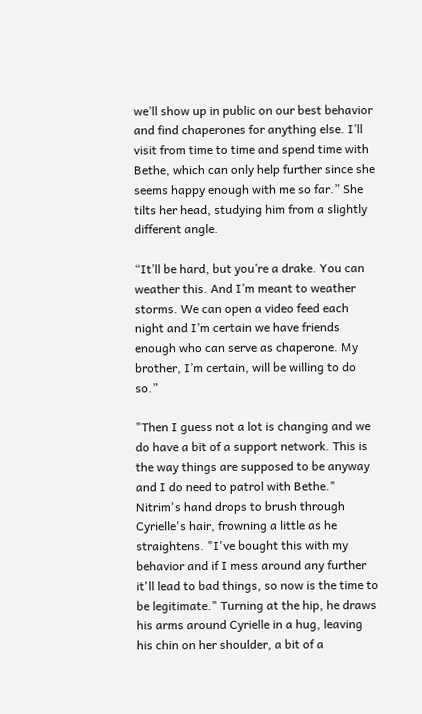we’ll show up in public on our best behavior and find chaperones for anything else. I’ll visit from time to time and spend time with Bethe, which can only help further since she seems happy enough with me so far.” She tilts her head, studying him from a slightly different angle.

“It’ll be hard, but you’re a drake. You can weather this. And I’m meant to weather storms. We can open a video feed each night and I’m certain we have friends enough who can serve as chaperone. My brother, I’m certain, will be willing to do so.”

"Then I guess not a lot is changing and we do have a bit of a support network. This is the way things are supposed to be anyway and I do need to patrol with Bethe." Nitrim's hand drops to brush through Cyrielle's hair, frowning a little as he straightens. "I've bought this with my behavior and if I mess around any further it'll lead to bad things, so now is the time to be legitimate." Turning at the hip, he draws his arms around Cyrielle in a hug, leaving his chin on her shoulder, a bit of a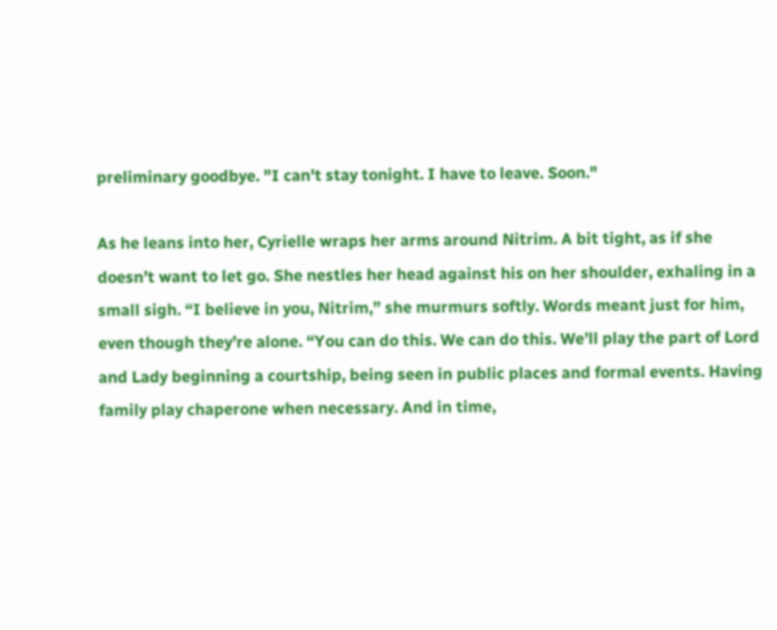preliminary goodbye. "I can't stay tonight. I have to leave. Soon."

As he leans into her, Cyrielle wraps her arms around Nitrim. A bit tight, as if she doesn’t want to let go. She nestles her head against his on her shoulder, exhaling in a small sigh. “I believe in you, Nitrim,” she murmurs softly. Words meant just for him, even though they’re alone. “You can do this. We can do this. We’ll play the part of Lord and Lady beginning a courtship, being seen in public places and formal events. Having family play chaperone when necessary. And in time,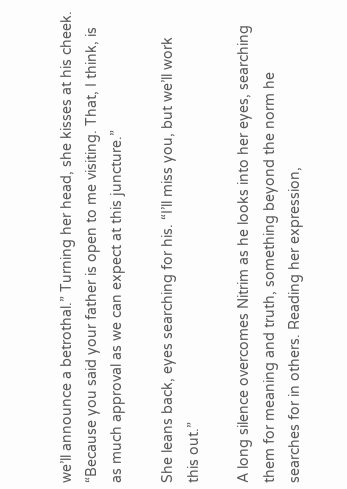we’ll announce a betrothal.” Turning her head, she kisses at his cheek. “Because you said your father is open to me visiting. That, I think, is as much approval as we can expect at this juncture.”

She leans back, eyes searching for his. “I’ll miss you, but we’ll work this out.”

A long silence overcomes Nitrim as he looks into her eyes, searching them for meaning and truth, something beyond the norm he searches for in others. Reading her expression,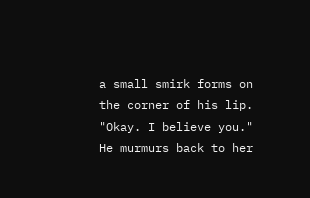a small smirk forms on the corner of his lip. "Okay. I believe you." He murmurs back to her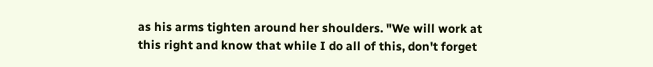as his arms tighten around her shoulders. "We will work at this right and know that while I do all of this, don't forget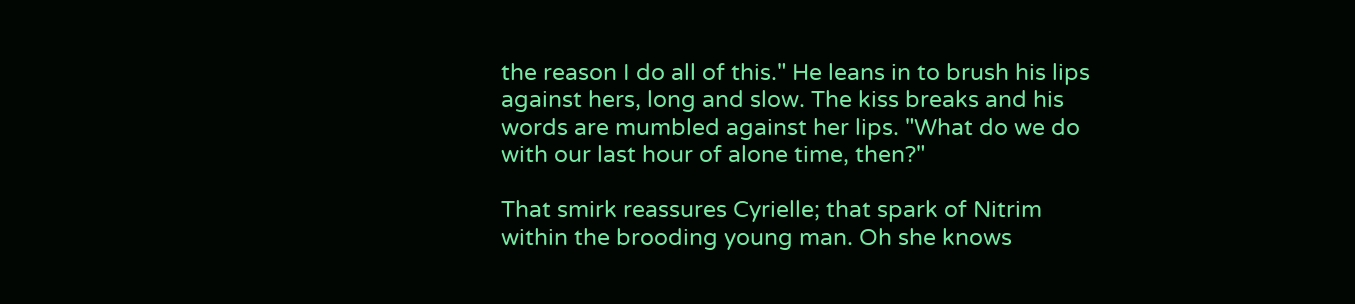the reason I do all of this." He leans in to brush his lips against hers, long and slow. The kiss breaks and his words are mumbled against her lips. "What do we do with our last hour of alone time, then?"

That smirk reassures Cyrielle; that spark of Nitrim within the brooding young man. Oh she knows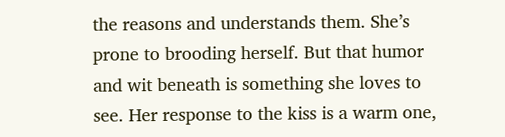the reasons and understands them. She’s prone to brooding herself. But that humor and wit beneath is something she loves to see. Her response to the kiss is a warm one,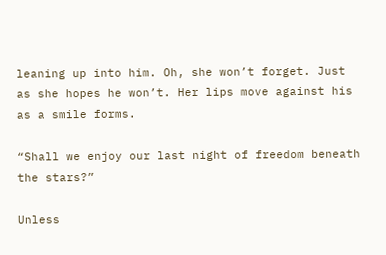leaning up into him. Oh, she won’t forget. Just as she hopes he won’t. Her lips move against his as a smile forms.

“Shall we enjoy our last night of freedom beneath the stars?”

Unless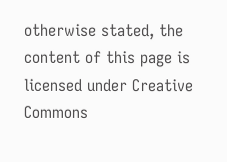otherwise stated, the content of this page is licensed under Creative Commons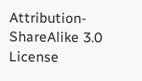Attribution-ShareAlike 3.0 License